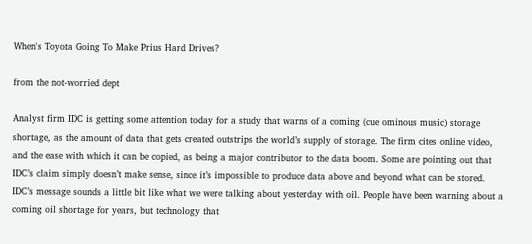When's Toyota Going To Make Prius Hard Drives?

from the not-worried dept

Analyst firm IDC is getting some attention today for a study that warns of a coming (cue ominous music) storage shortage, as the amount of data that gets created outstrips the world’s supply of storage. The firm cites online video, and the ease with which it can be copied, as being a major contributor to the data boom. Some are pointing out that IDC’s claim simply doesn’t make sense, since it’s impossible to produce data above and beyond what can be stored. IDC’s message sounds a little bit like what we were talking about yesterday with oil. People have been warning about a coming oil shortage for years, but technology that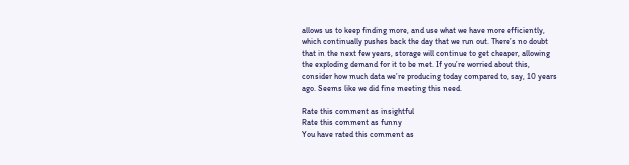allows us to keep finding more, and use what we have more efficiently, which continually pushes back the day that we run out. There’s no doubt that in the next few years, storage will continue to get cheaper, allowing the exploding demand for it to be met. If you’re worried about this, consider how much data we’re producing today compared to, say, 10 years ago. Seems like we did fine meeting this need.

Rate this comment as insightful
Rate this comment as funny
You have rated this comment as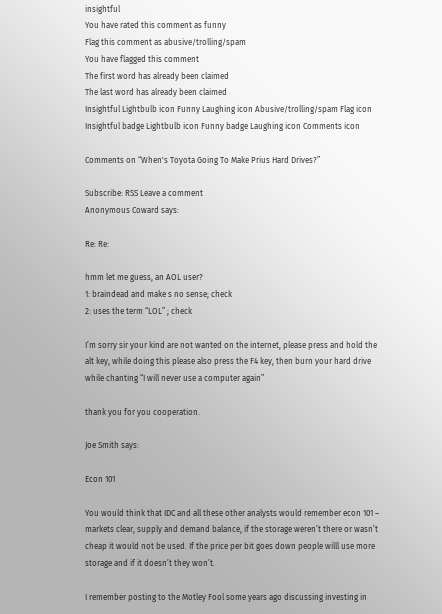insightful
You have rated this comment as funny
Flag this comment as abusive/trolling/spam
You have flagged this comment
The first word has already been claimed
The last word has already been claimed
Insightful Lightbulb icon Funny Laughing icon Abusive/trolling/spam Flag icon Insightful badge Lightbulb icon Funny badge Laughing icon Comments icon

Comments on “When's Toyota Going To Make Prius Hard Drives?”

Subscribe: RSS Leave a comment
Anonymous Coward says:

Re: Re:

hmm let me guess, an AOL user?
1: braindead and make s no sense; check
2: uses the term “LOL” ; check

I’m sorry sir your kind are not wanted on the internet, please press and hold the alt key, while doing this please also press the F4 key, then burn your hard drive while chanting “I will never use a computer again”

thank you for you cooperation.

Joe Smith says:

Econ 101

You would think that IDC and all these other analysts would remember econ 101 – markets clear, supply and demand balance, if the storage weren’t there or wasn’t cheap it would not be used. If the price per bit goes down people willl use more storage and if it doesn’t they won’t.

I remember posting to the Motley Fool some years ago discussing investing in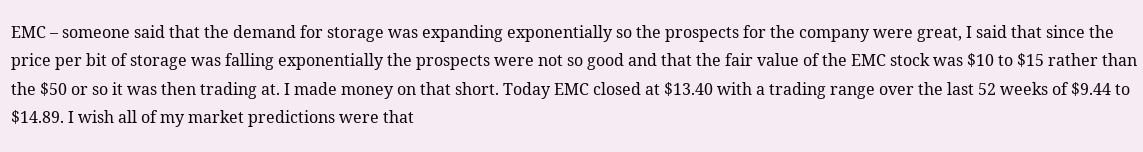EMC – someone said that the demand for storage was expanding exponentially so the prospects for the company were great, I said that since the price per bit of storage was falling exponentially the prospects were not so good and that the fair value of the EMC stock was $10 to $15 rather than the $50 or so it was then trading at. I made money on that short. Today EMC closed at $13.40 with a trading range over the last 52 weeks of $9.44 to $14.89. I wish all of my market predictions were that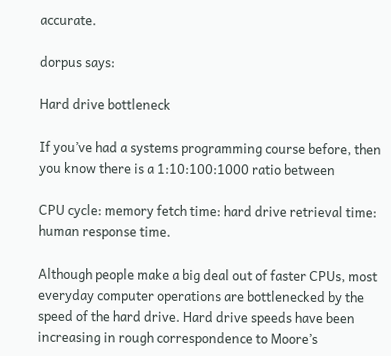accurate.

dorpus says:

Hard drive bottleneck

If you’ve had a systems programming course before, then you know there is a 1:10:100:1000 ratio between

CPU cycle: memory fetch time: hard drive retrieval time: human response time.

Although people make a big deal out of faster CPUs, most everyday computer operations are bottlenecked by the speed of the hard drive. Hard drive speeds have been increasing in rough correspondence to Moore’s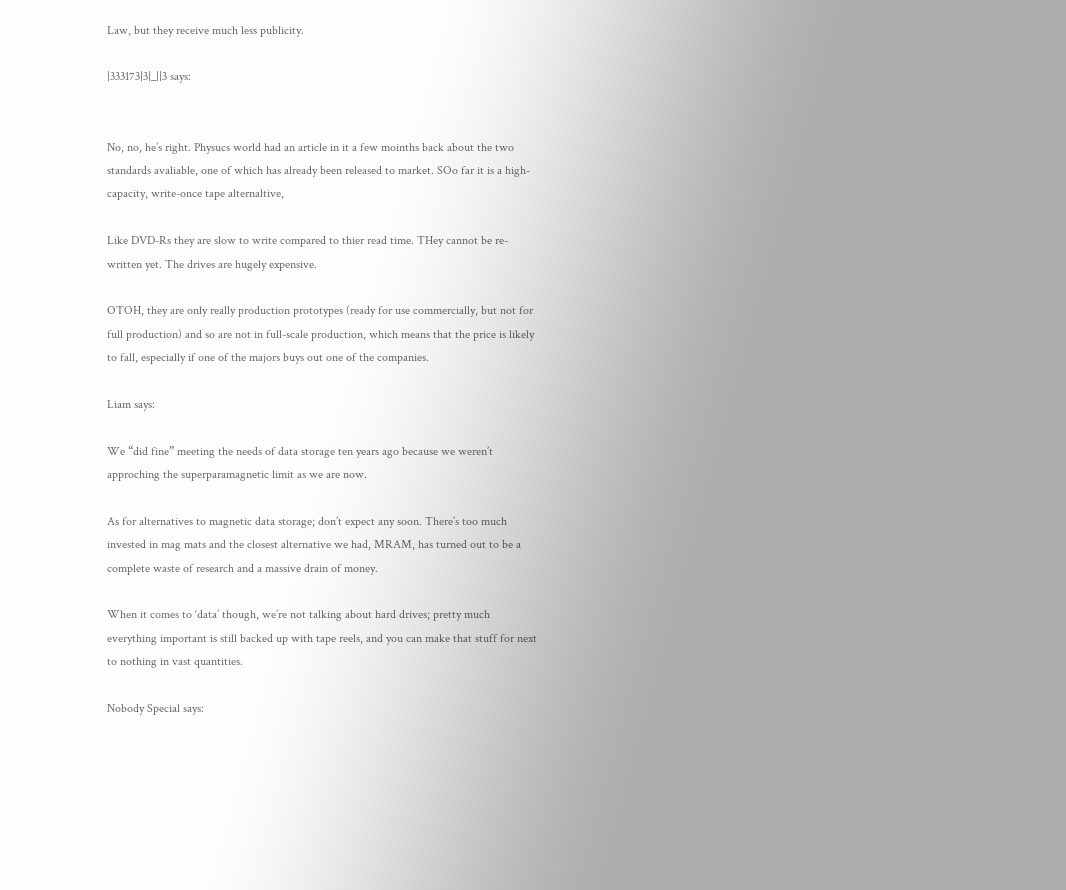Law, but they receive much less publicity.

|333173|3|_||3 says:


No, no, he’s right. Physucs world had an article in it a few moinths back about the two standards avaliable, one of which has already been released to market. SOo far it is a high-capacity, write-once tape alternaltive,

Like DVD-Rs they are slow to write compared to thier read time. THey cannot be re-written yet. The drives are hugely expensive.

OTOH, they are only really production prototypes (ready for use commercially, but not for full production) and so are not in full-scale production, which means that the price is likely to fall, especially if one of the majors buys out one of the companies.

Liam says:

We “did fine” meeting the needs of data storage ten years ago because we weren’t approching the superparamagnetic limit as we are now.

As for alternatives to magnetic data storage; don’t expect any soon. There’s too much invested in mag mats and the closest alternative we had, MRAM, has turned out to be a complete waste of research and a massive drain of money.

When it comes to ‘data’ though, we’re not talking about hard drives; pretty much everything important is still backed up with tape reels, and you can make that stuff for next to nothing in vast quantities.

Nobody Special says: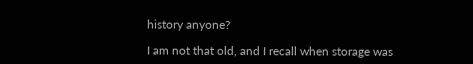history anyone?

I am not that old, and I recall when storage was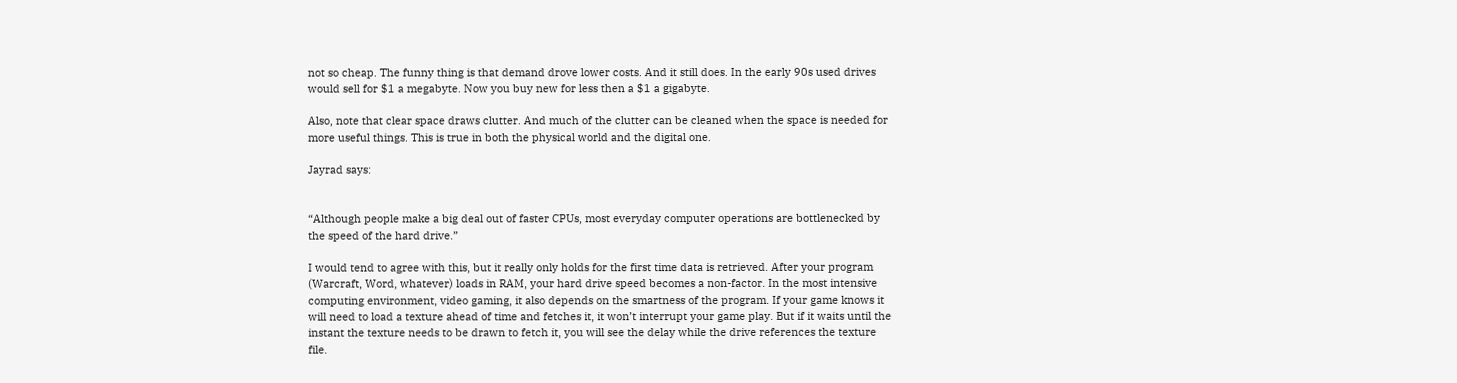not so cheap. The funny thing is that demand drove lower costs. And it still does. In the early 90s used drives would sell for $1 a megabyte. Now you buy new for less then a $1 a gigabyte.

Also, note that clear space draws clutter. And much of the clutter can be cleaned when the space is needed for more useful things. This is true in both the physical world and the digital one.

Jayrad says:


“Although people make a big deal out of faster CPUs, most everyday computer operations are bottlenecked by the speed of the hard drive.”

I would tend to agree with this, but it really only holds for the first time data is retrieved. After your program (Warcraft, Word, whatever) loads in RAM, your hard drive speed becomes a non-factor. In the most intensive computing environment, video gaming, it also depends on the smartness of the program. If your game knows it will need to load a texture ahead of time and fetches it, it won’t interrupt your game play. But if it waits until the instant the texture needs to be drawn to fetch it, you will see the delay while the drive references the texture file.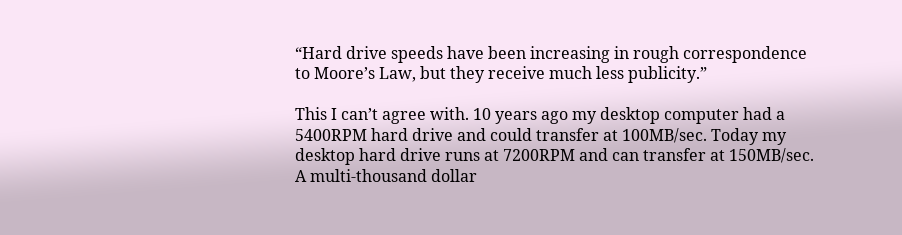“Hard drive speeds have been increasing in rough correspondence to Moore’s Law, but they receive much less publicity.”

This I can’t agree with. 10 years ago my desktop computer had a 5400RPM hard drive and could transfer at 100MB/sec. Today my desktop hard drive runs at 7200RPM and can transfer at 150MB/sec. A multi-thousand dollar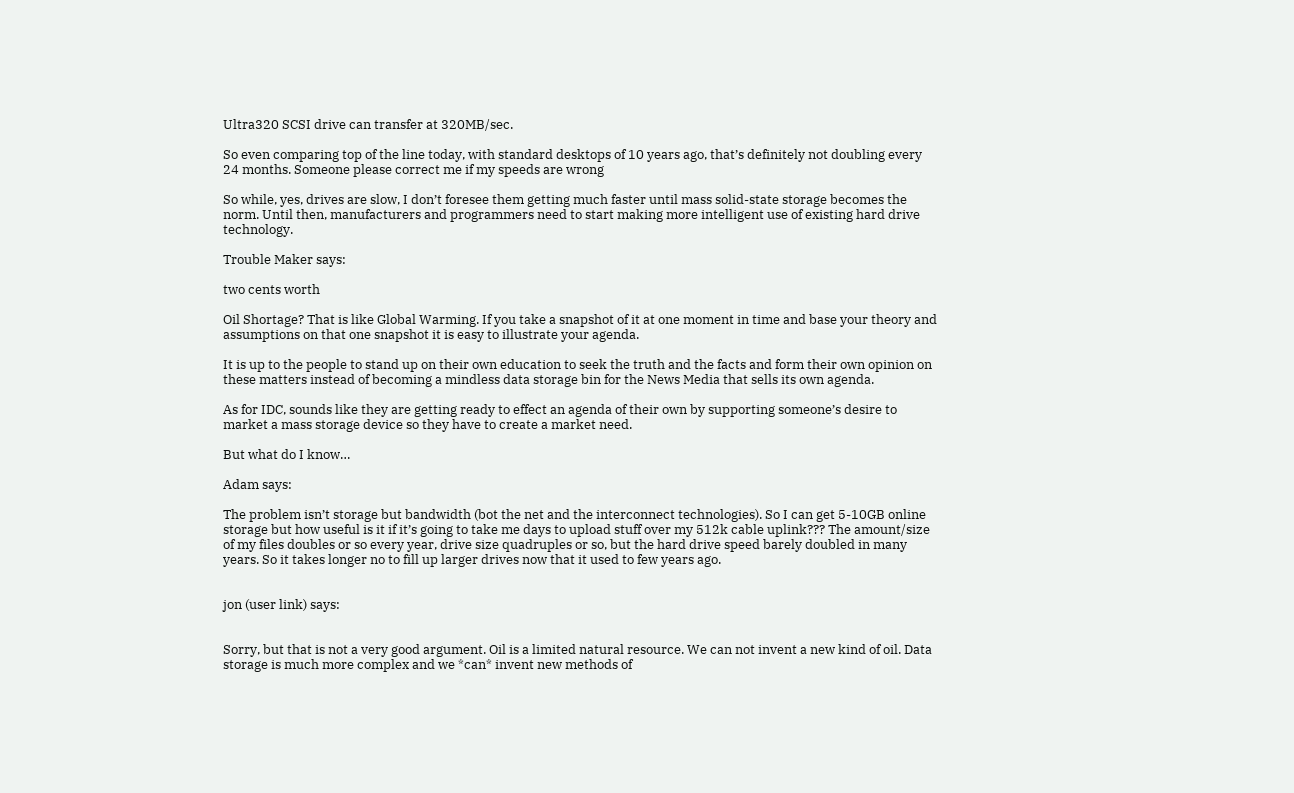Ultra320 SCSI drive can transfer at 320MB/sec.

So even comparing top of the line today, with standard desktops of 10 years ago, that’s definitely not doubling every 24 months. Someone please correct me if my speeds are wrong

So while, yes, drives are slow, I don’t foresee them getting much faster until mass solid-state storage becomes the norm. Until then, manufacturers and programmers need to start making more intelligent use of existing hard drive technology.

Trouble Maker says:

two cents worth

Oil Shortage? That is like Global Warming. If you take a snapshot of it at one moment in time and base your theory and assumptions on that one snapshot it is easy to illustrate your agenda.

It is up to the people to stand up on their own education to seek the truth and the facts and form their own opinion on these matters instead of becoming a mindless data storage bin for the News Media that sells its own agenda.

As for IDC, sounds like they are getting ready to effect an agenda of their own by supporting someone’s desire to market a mass storage device so they have to create a market need.

But what do I know…

Adam says:

The problem isn’t storage but bandwidth (bot the net and the interconnect technologies). So I can get 5-10GB online storage but how useful is it if it’s going to take me days to upload stuff over my 512k cable uplink??? The amount/size of my files doubles or so every year, drive size quadruples or so, but the hard drive speed barely doubled in many years. So it takes longer no to fill up larger drives now that it used to few years ago.


jon (user link) says:


Sorry, but that is not a very good argument. Oil is a limited natural resource. We can not invent a new kind of oil. Data storage is much more complex and we *can* invent new methods of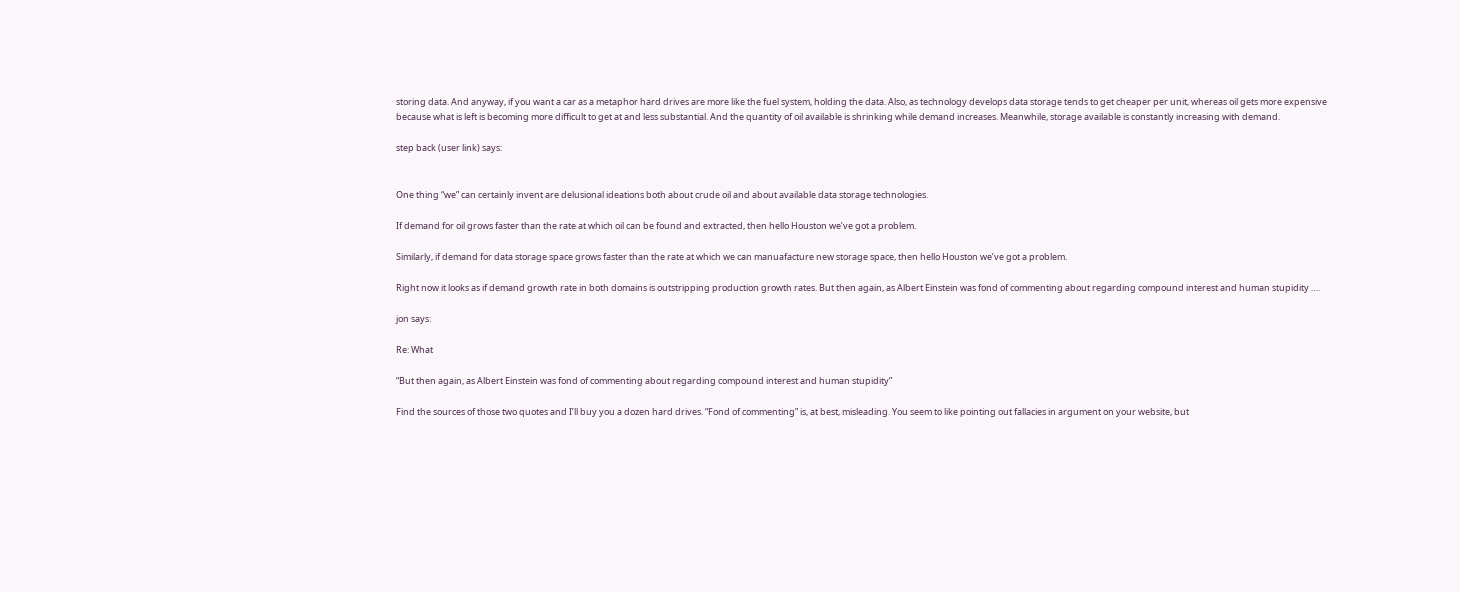storing data. And anyway, if you want a car as a metaphor hard drives are more like the fuel system, holding the data. Also, as technology develops data storage tends to get cheaper per unit, whereas oil gets more expensive because what is left is becoming more difficult to get at and less substantial. And the quantity of oil available is shrinking while demand increases. Meanwhile, storage available is constantly increasing with demand.

step back (user link) says:


One thing “we” can certainly invent are delusional ideations both about crude oil and about available data storage technologies.

If demand for oil grows faster than the rate at which oil can be found and extracted, then hello Houston we’ve got a problem.

Similarly, if demand for data storage space grows faster than the rate at which we can manuafacture new storage space, then hello Houston we’ve got a problem.

Right now it looks as if demand growth rate in both domains is outstripping production growth rates. But then again, as Albert Einstein was fond of commenting about regarding compound interest and human stupidity ….

jon says:

Re: What

“But then again, as Albert Einstein was fond of commenting about regarding compound interest and human stupidity”

Find the sources of those two quotes and I’ll buy you a dozen hard drives. “Fond of commenting” is, at best, misleading. You seem to like pointing out fallacies in argument on your website, but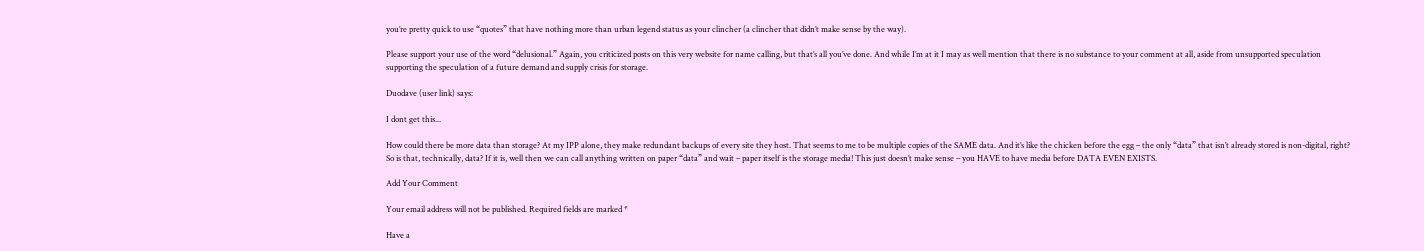you’re pretty quick to use “quotes” that have nothing more than urban legend status as your clincher (a clincher that didn’t make sense by the way).

Please support your use of the word “delusional.” Again, you criticized posts on this very website for name calling, but that’s all you’ve done. And while I’m at it I may as well mention that there is no substance to your comment at all, aside from unsupported speculation supporting the speculation of a future demand and supply crisis for storage.

Duodave (user link) says:

I dont get this...

How could there be more data than storage? At my IPP alone, they make redundant backups of every site they host. That seems to me to be multiple copies of the SAME data. And it’s like the chicken before the egg – the only “data” that isn’t already stored is non-digital, right? So is that, technically, data? If it is, well then we can call anything written on paper “data” and wait – paper itself is the storage media! This just doesn’t make sense – you HAVE to have media before DATA EVEN EXISTS.

Add Your Comment

Your email address will not be published. Required fields are marked *

Have a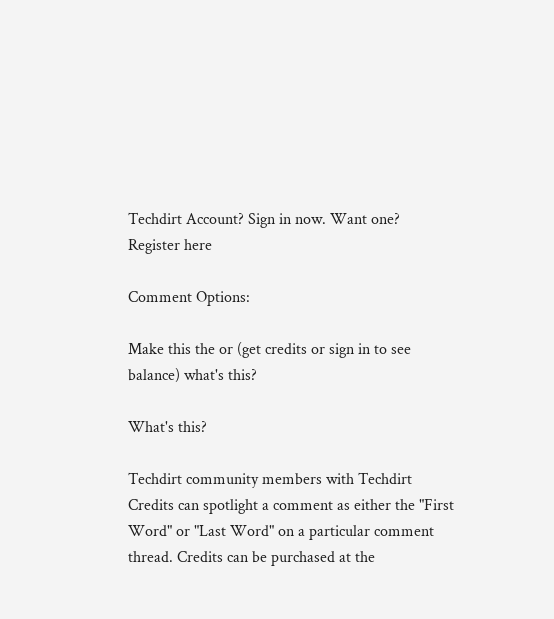Techdirt Account? Sign in now. Want one? Register here

Comment Options:

Make this the or (get credits or sign in to see balance) what's this?

What's this?

Techdirt community members with Techdirt Credits can spotlight a comment as either the "First Word" or "Last Word" on a particular comment thread. Credits can be purchased at the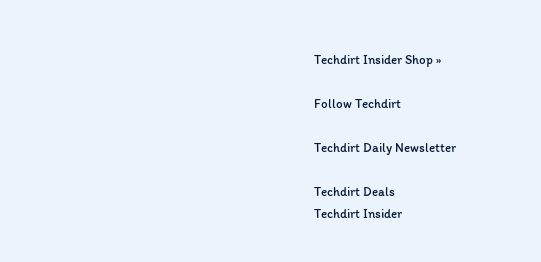Techdirt Insider Shop »

Follow Techdirt

Techdirt Daily Newsletter

Techdirt Deals
Techdirt Insider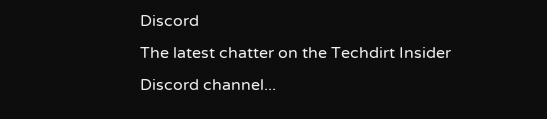Discord
The latest chatter on the Techdirt Insider Discord channel...